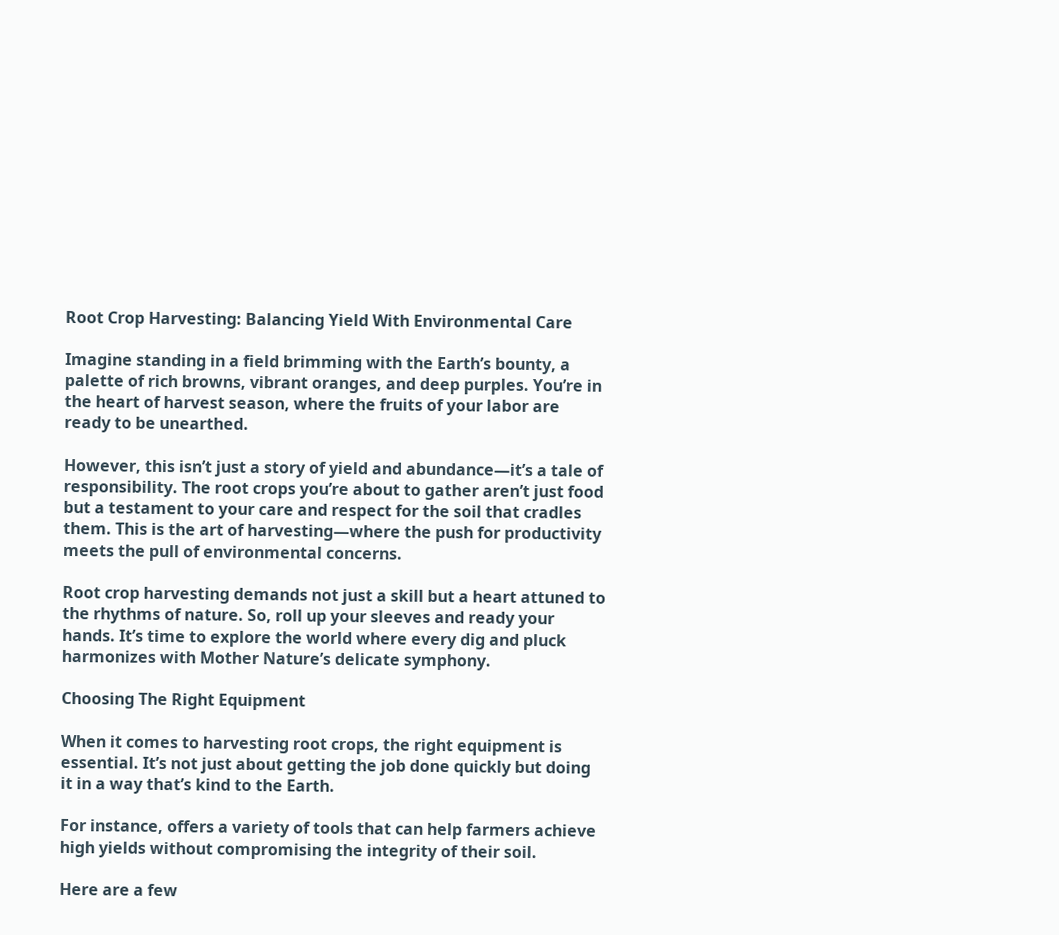Root Crop Harvesting: Balancing Yield With Environmental Care

Imagine standing in a field brimming with the Earth’s bounty, a palette of rich browns, vibrant oranges, and deep purples. You’re in the heart of harvest season, where the fruits of your labor are ready to be unearthed.

However, this isn’t just a story of yield and abundance—it’s a tale of responsibility. The root crops you’re about to gather aren’t just food but a testament to your care and respect for the soil that cradles them. This is the art of harvesting—where the push for productivity meets the pull of environmental concerns.

Root crop harvesting demands not just a skill but a heart attuned to the rhythms of nature. So, roll up your sleeves and ready your hands. It’s time to explore the world where every dig and pluck harmonizes with Mother Nature’s delicate symphony.

Choosing The Right Equipment

When it comes to harvesting root crops, the right equipment is essential. It’s not just about getting the job done quickly but doing it in a way that’s kind to the Earth.

For instance, offers a variety of tools that can help farmers achieve high yields without compromising the integrity of their soil.

Here are a few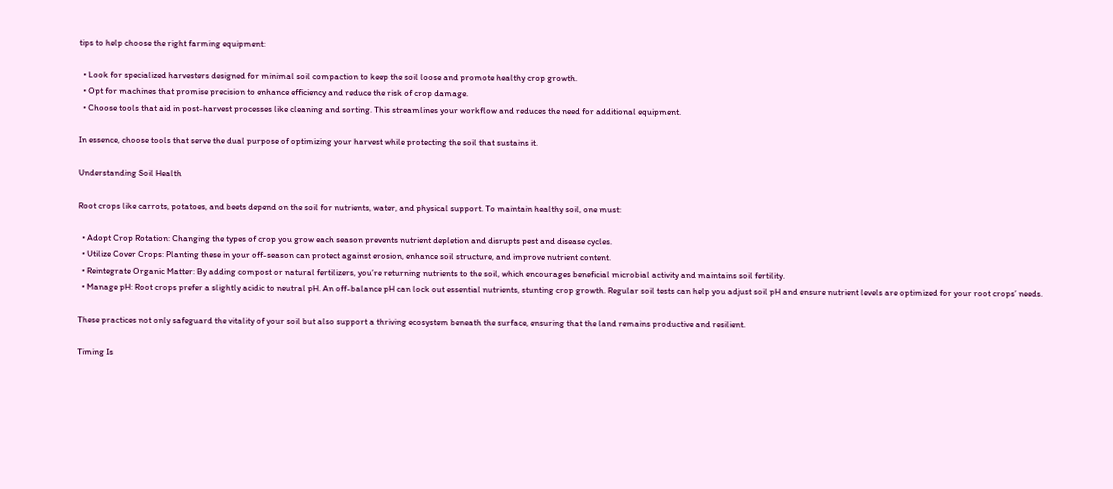tips to help choose the right farming equipment:

  • Look for specialized harvesters designed for minimal soil compaction to keep the soil loose and promote healthy crop growth.
  • Opt for machines that promise precision to enhance efficiency and reduce the risk of crop damage.
  • Choose tools that aid in post-harvest processes like cleaning and sorting. This streamlines your workflow and reduces the need for additional equipment.

In essence, choose tools that serve the dual purpose of optimizing your harvest while protecting the soil that sustains it.

Understanding Soil Health

Root crops like carrots, potatoes, and beets depend on the soil for nutrients, water, and physical support. To maintain healthy soil, one must:

  • Adopt Crop Rotation: Changing the types of crop you grow each season prevents nutrient depletion and disrupts pest and disease cycles.
  • Utilize Cover Crops: Planting these in your off-season can protect against erosion, enhance soil structure, and improve nutrient content.
  • Reintegrate Organic Matter: By adding compost or natural fertilizers, you’re returning nutrients to the soil, which encourages beneficial microbial activity and maintains soil fertility.
  • Manage pH: Root crops prefer a slightly acidic to neutral pH. An off-balance pH can lock out essential nutrients, stunting crop growth. Regular soil tests can help you adjust soil pH and ensure nutrient levels are optimized for your root crops’ needs.

These practices not only safeguard the vitality of your soil but also support a thriving ecosystem beneath the surface, ensuring that the land remains productive and resilient.

Timing Is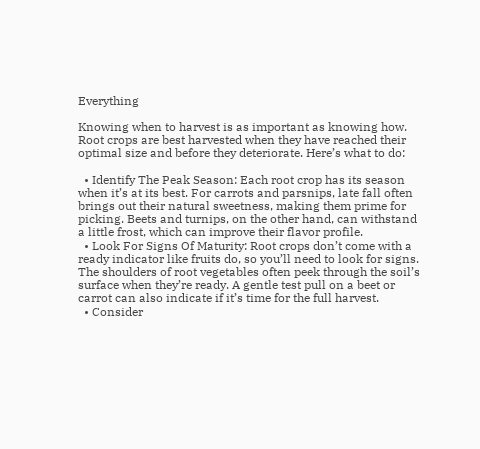Everything

Knowing when to harvest is as important as knowing how. Root crops are best harvested when they have reached their optimal size and before they deteriorate. Here’s what to do:

  • Identify The Peak Season: Each root crop has its season when it’s at its best. For carrots and parsnips, late fall often brings out their natural sweetness, making them prime for picking. Beets and turnips, on the other hand, can withstand a little frost, which can improve their flavor profile.
  • Look For Signs Of Maturity: Root crops don’t come with a ready indicator like fruits do, so you’ll need to look for signs. The shoulders of root vegetables often peek through the soil’s surface when they’re ready. A gentle test pull on a beet or carrot can also indicate if it’s time for the full harvest.
  • Consider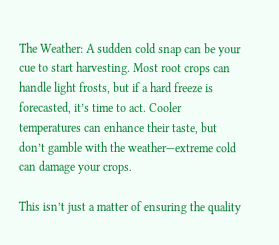The Weather: A sudden cold snap can be your cue to start harvesting. Most root crops can handle light frosts, but if a hard freeze is forecasted, it’s time to act. Cooler temperatures can enhance their taste, but don’t gamble with the weather—extreme cold can damage your crops.

This isn’t just a matter of ensuring the quality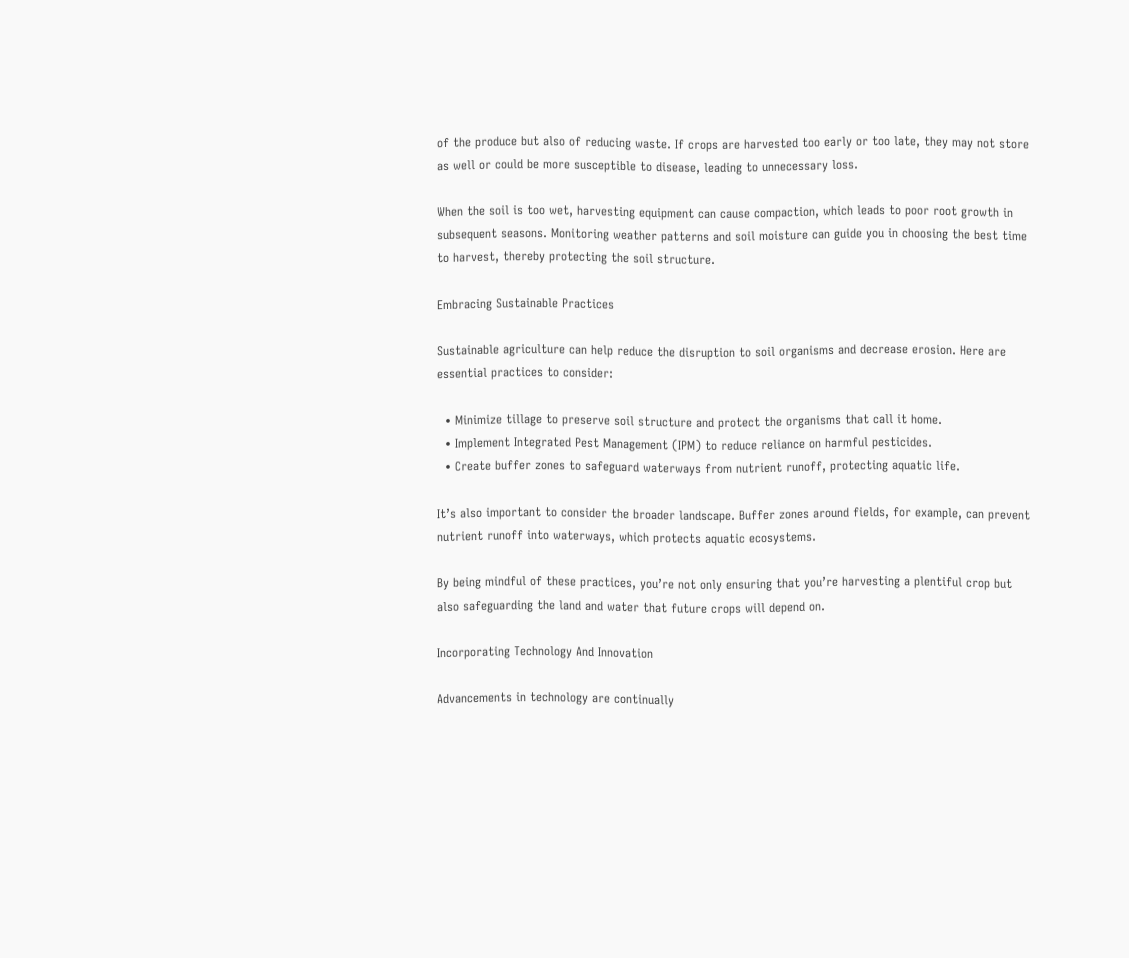of the produce but also of reducing waste. If crops are harvested too early or too late, they may not store as well or could be more susceptible to disease, leading to unnecessary loss.

When the soil is too wet, harvesting equipment can cause compaction, which leads to poor root growth in subsequent seasons. Monitoring weather patterns and soil moisture can guide you in choosing the best time to harvest, thereby protecting the soil structure.

Embracing Sustainable Practices

Sustainable agriculture can help reduce the disruption to soil organisms and decrease erosion. Here are essential practices to consider:

  • Minimize tillage to preserve soil structure and protect the organisms that call it home.
  • Implement Integrated Pest Management (IPM) to reduce reliance on harmful pesticides.
  • Create buffer zones to safeguard waterways from nutrient runoff, protecting aquatic life.

It’s also important to consider the broader landscape. Buffer zones around fields, for example, can prevent nutrient runoff into waterways, which protects aquatic ecosystems.

By being mindful of these practices, you’re not only ensuring that you’re harvesting a plentiful crop but also safeguarding the land and water that future crops will depend on.

Incorporating Technology And Innovation

Advancements in technology are continually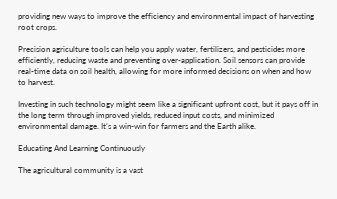providing new ways to improve the efficiency and environmental impact of harvesting root crops.

Precision agriculture tools can help you apply water, fertilizers, and pesticides more efficiently, reducing waste and preventing over-application. Soil sensors can provide real-time data on soil health, allowing for more informed decisions on when and how to harvest.

Investing in such technology might seem like a significant upfront cost, but it pays off in the long term through improved yields, reduced input costs, and minimized environmental damage. It’s a win-win for farmers and the Earth alike.

Educating And Learning Continuously

The agricultural community is a vast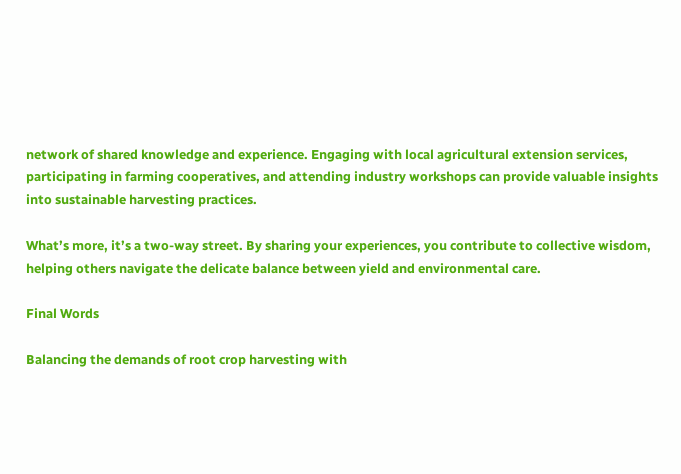network of shared knowledge and experience. Engaging with local agricultural extension services, participating in farming cooperatives, and attending industry workshops can provide valuable insights into sustainable harvesting practices.

What’s more, it’s a two-way street. By sharing your experiences, you contribute to collective wisdom, helping others navigate the delicate balance between yield and environmental care.

Final Words

Balancing the demands of root crop harvesting with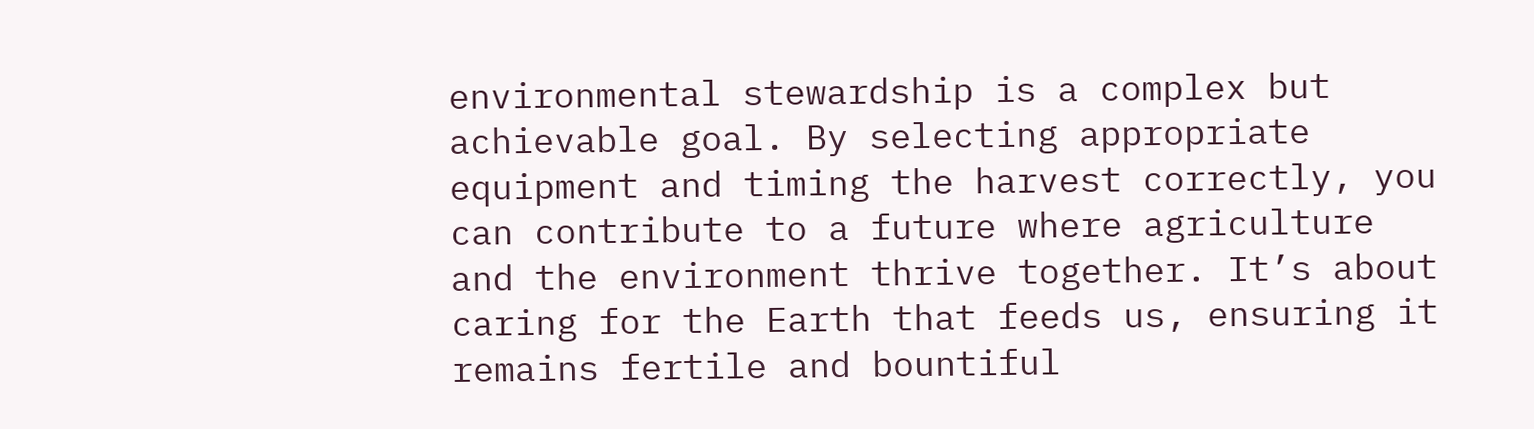environmental stewardship is a complex but achievable goal. By selecting appropriate equipment and timing the harvest correctly, you can contribute to a future where agriculture and the environment thrive together. It’s about caring for the Earth that feeds us, ensuring it remains fertile and bountiful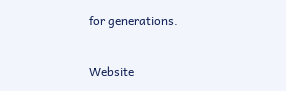for generations.

Website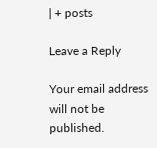| + posts

Leave a Reply

Your email address will not be published.